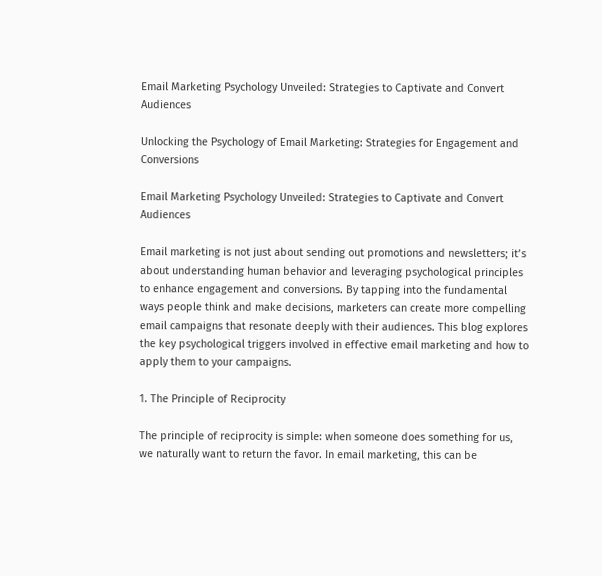Email Marketing Psychology Unveiled: Strategies to Captivate and Convert Audiences

Unlocking the Psychology of Email Marketing: Strategies for Engagement and Conversions

Email Marketing Psychology Unveiled: Strategies to Captivate and Convert Audiences

Email marketing is not just about sending out promotions and newsletters; it’s about understanding human behavior and leveraging psychological principles to enhance engagement and conversions. By tapping into the fundamental ways people think and make decisions, marketers can create more compelling email campaigns that resonate deeply with their audiences. This blog explores the key psychological triggers involved in effective email marketing and how to apply them to your campaigns.

1. The Principle of Reciprocity

The principle of reciprocity is simple: when someone does something for us, we naturally want to return the favor. In email marketing, this can be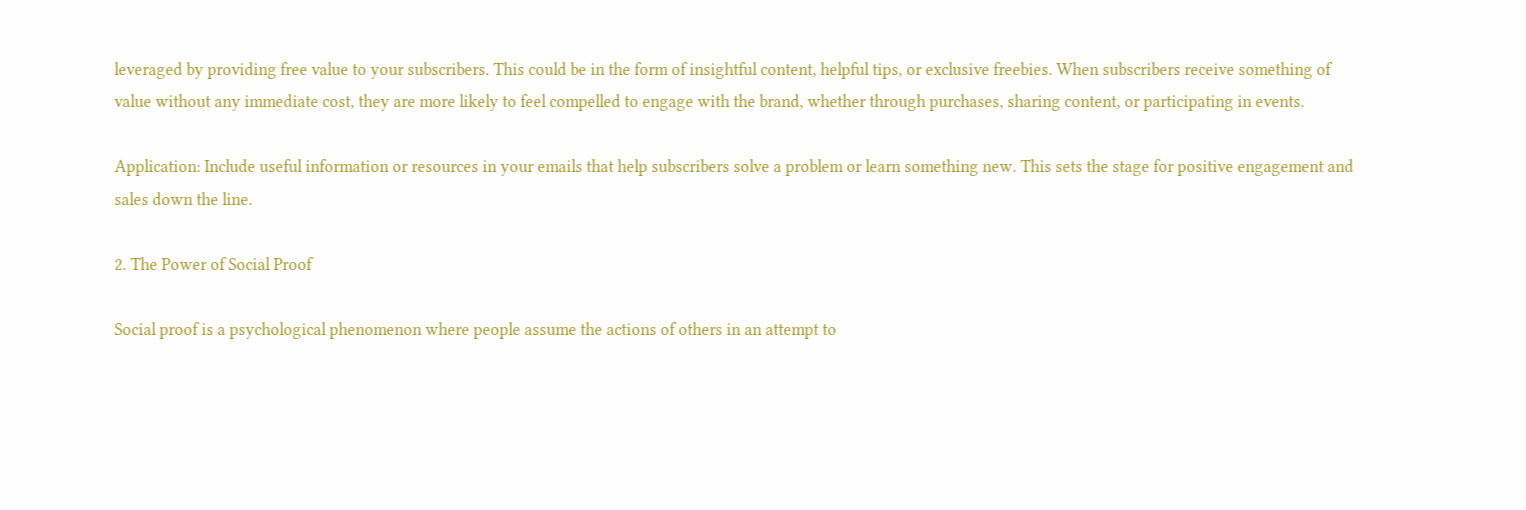leveraged by providing free value to your subscribers. This could be in the form of insightful content, helpful tips, or exclusive freebies. When subscribers receive something of value without any immediate cost, they are more likely to feel compelled to engage with the brand, whether through purchases, sharing content, or participating in events.

Application: Include useful information or resources in your emails that help subscribers solve a problem or learn something new. This sets the stage for positive engagement and sales down the line.

2. The Power of Social Proof

Social proof is a psychological phenomenon where people assume the actions of others in an attempt to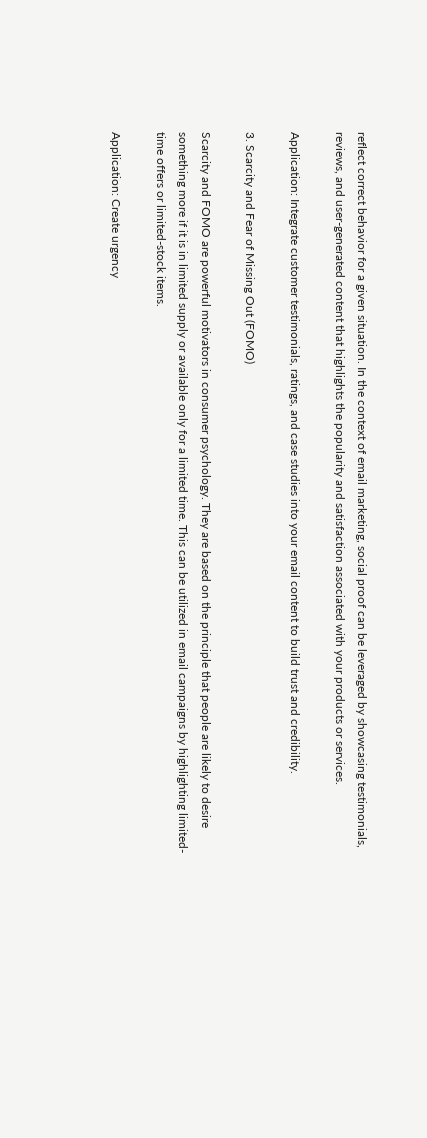reflect correct behavior for a given situation. In the context of email marketing, social proof can be leveraged by showcasing testimonials, reviews, and user-generated content that highlights the popularity and satisfaction associated with your products or services.

Application: Integrate customer testimonials, ratings, and case studies into your email content to build trust and credibility.

3. Scarcity and Fear of Missing Out (FOMO)

Scarcity and FOMO are powerful motivators in consumer psychology. They are based on the principle that people are likely to desire something more if it is in limited supply or available only for a limited time. This can be utilized in email campaigns by highlighting limited-time offers or limited-stock items.

Application: Create urgency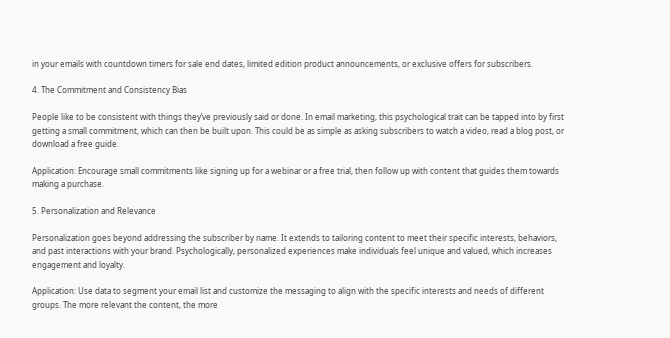in your emails with countdown timers for sale end dates, limited edition product announcements, or exclusive offers for subscribers.

4. The Commitment and Consistency Bias

People like to be consistent with things they’ve previously said or done. In email marketing, this psychological trait can be tapped into by first getting a small commitment, which can then be built upon. This could be as simple as asking subscribers to watch a video, read a blog post, or download a free guide.

Application: Encourage small commitments like signing up for a webinar or a free trial, then follow up with content that guides them towards making a purchase.

5. Personalization and Relevance

Personalization goes beyond addressing the subscriber by name. It extends to tailoring content to meet their specific interests, behaviors, and past interactions with your brand. Psychologically, personalized experiences make individuals feel unique and valued, which increases engagement and loyalty.

Application: Use data to segment your email list and customize the messaging to align with the specific interests and needs of different groups. The more relevant the content, the more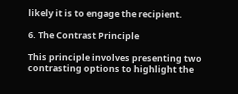likely it is to engage the recipient.

6. The Contrast Principle

This principle involves presenting two contrasting options to highlight the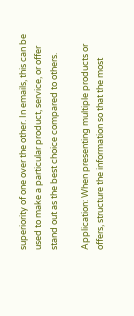superiority of one over the other. In emails, this can be used to make a particular product, service, or offer stand out as the best choice compared to others.

Application: When presenting multiple products or offers, structure the information so that the most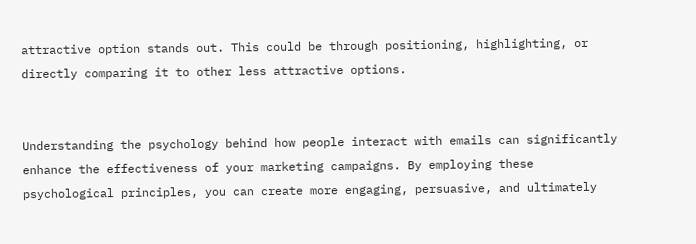attractive option stands out. This could be through positioning, highlighting, or directly comparing it to other less attractive options.


Understanding the psychology behind how people interact with emails can significantly enhance the effectiveness of your marketing campaigns. By employing these psychological principles, you can create more engaging, persuasive, and ultimately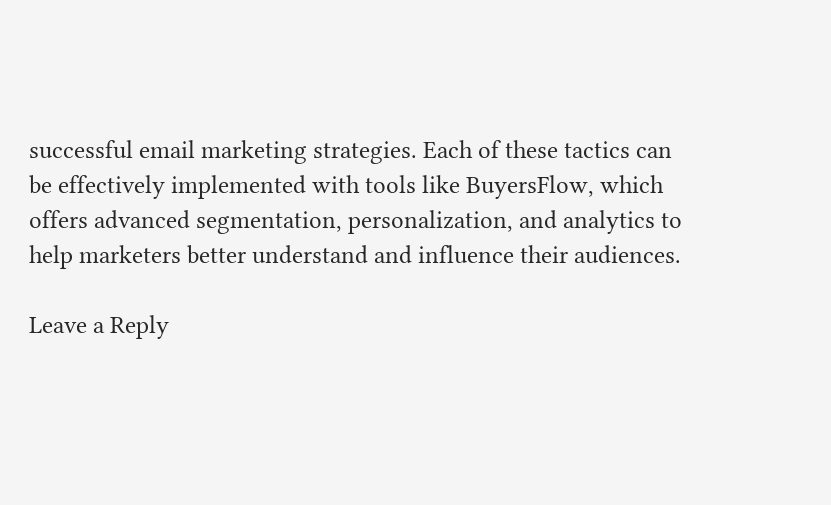successful email marketing strategies. Each of these tactics can be effectively implemented with tools like BuyersFlow, which offers advanced segmentation, personalization, and analytics to help marketers better understand and influence their audiences.

Leave a Reply